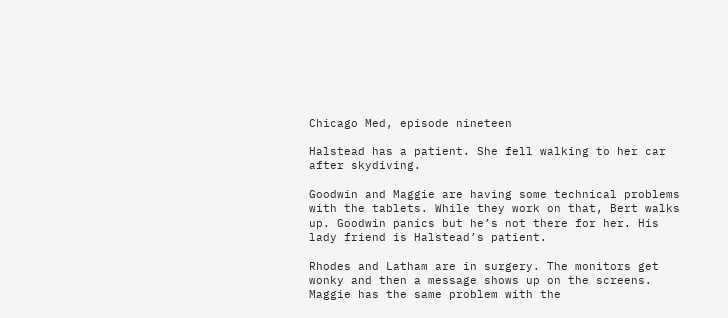Chicago Med, episode nineteen

Halstead has a patient. She fell walking to her car after skydiving.

Goodwin and Maggie are having some technical problems with the tablets. While they work on that, Bert walks up. Goodwin panics but he’s not there for her. His lady friend is Halstead’s patient.

Rhodes and Latham are in surgery. The monitors get wonky and then a message shows up on the screens. Maggie has the same problem with the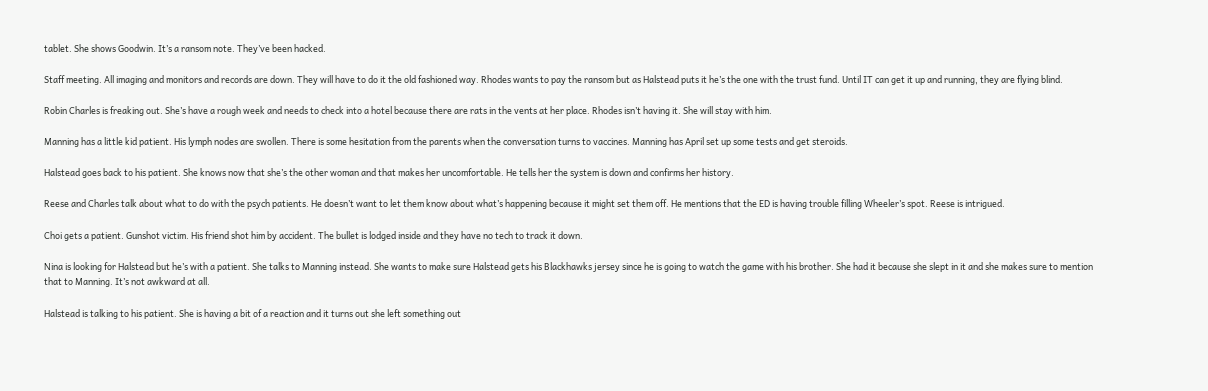tablet. She shows Goodwin. It’s a ransom note. They’ve been hacked.

Staff meeting. All imaging and monitors and records are down. They will have to do it the old fashioned way. Rhodes wants to pay the ransom but as Halstead puts it he’s the one with the trust fund. Until IT can get it up and running, they are flying blind.

Robin Charles is freaking out. She’s have a rough week and needs to check into a hotel because there are rats in the vents at her place. Rhodes isn’t having it. She will stay with him.

Manning has a little kid patient. His lymph nodes are swollen. There is some hesitation from the parents when the conversation turns to vaccines. Manning has April set up some tests and get steroids.

Halstead goes back to his patient. She knows now that she’s the other woman and that makes her uncomfortable. He tells her the system is down and confirms her history.

Reese and Charles talk about what to do with the psych patients. He doesn’t want to let them know about what’s happening because it might set them off. He mentions that the ED is having trouble filling Wheeler’s spot. Reese is intrigued.

Choi gets a patient. Gunshot victim. His friend shot him by accident. The bullet is lodged inside and they have no tech to track it down.

Nina is looking for Halstead but he’s with a patient. She talks to Manning instead. She wants to make sure Halstead gets his Blackhawks jersey since he is going to watch the game with his brother. She had it because she slept in it and she makes sure to mention that to Manning. It’s not awkward at all.

Halstead is talking to his patient. She is having a bit of a reaction and it turns out she left something out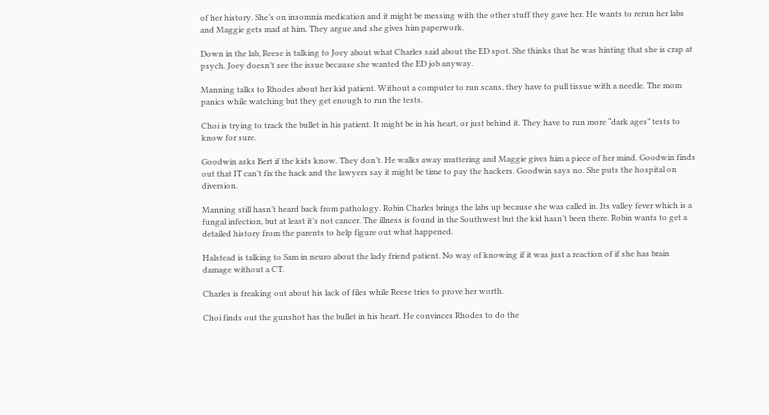of her history. She’s on insomnia medication and it might be messing with the other stuff they gave her. He wants to rerun her labs and Maggie gets mad at him. They argue and she gives him paperwork.

Down in the lab, Reese is talking to Joey about what Charles said about the ED spot. She thinks that he was hinting that she is crap at psych. Joey doesn’t see the issue because she wanted the ED job anyway.

Manning talks to Rhodes about her kid patient. Without a computer to run scans, they have to pull tissue with a needle. The mom panics while watching but they get enough to run the tests.

Choi is trying to track the bullet in his patient. It might be in his heart, or just behind it. They have to run more “dark ages” tests to know for sure.

Goodwin asks Bert if the kids know. They don’t. He walks away muttering and Maggie gives him a piece of her mind. Goodwin finds out that IT can’t fix the hack and the lawyers say it might be time to pay the hackers. Goodwin says no. She puts the hospital on diversion.

Manning still hasn’t heard back from pathology. Robin Charles brings the labs up because she was called in. Its valley fever which is a fungal infection, but at least it’s not cancer. The illness is found in the Southwest but the kid hasn’t been there. Robin wants to get a detailed history from the parents to help figure out what happened.

Halstead is talking to Sam in neuro about the lady friend patient. No way of knowing if it was just a reaction of if she has brain damage without a CT.

Charles is freaking out about his lack of files while Reese tries to prove her worth.

Choi finds out the gunshot has the bullet in his heart. He convinces Rhodes to do the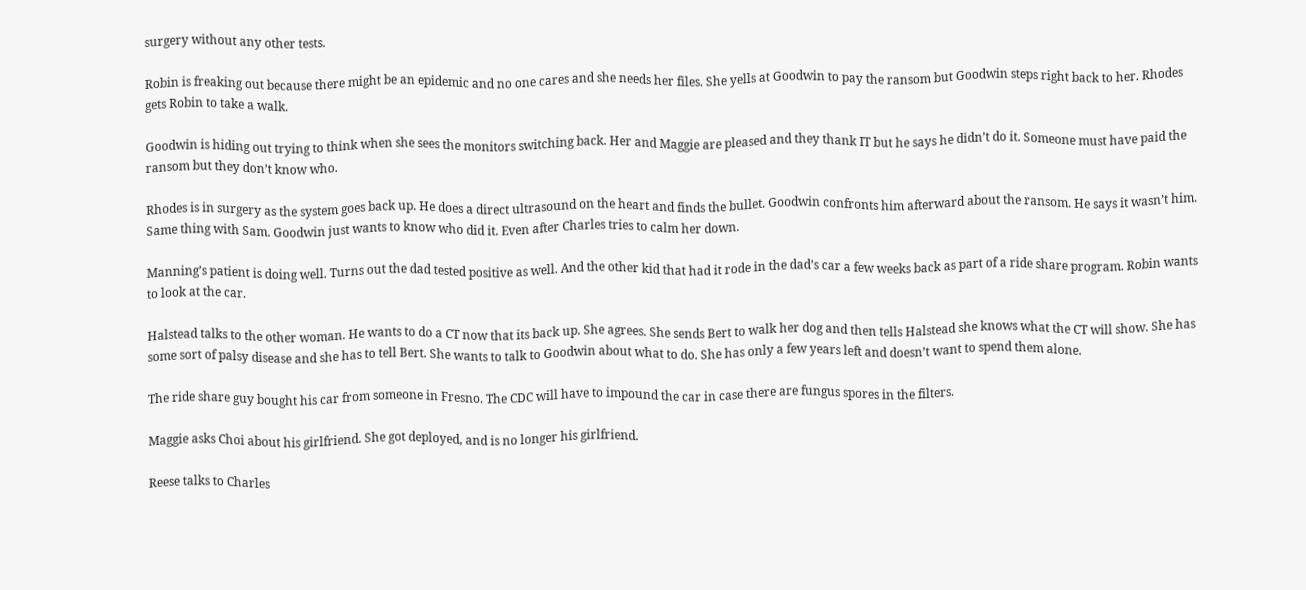surgery without any other tests.

Robin is freaking out because there might be an epidemic and no one cares and she needs her files. She yells at Goodwin to pay the ransom but Goodwin steps right back to her. Rhodes gets Robin to take a walk.

Goodwin is hiding out trying to think when she sees the monitors switching back. Her and Maggie are pleased and they thank IT but he says he didn’t do it. Someone must have paid the ransom but they don’t know who.

Rhodes is in surgery as the system goes back up. He does a direct ultrasound on the heart and finds the bullet. Goodwin confronts him afterward about the ransom. He says it wasn’t him. Same thing with Sam. Goodwin just wants to know who did it. Even after Charles tries to calm her down.

Manning’s patient is doing well. Turns out the dad tested positive as well. And the other kid that had it rode in the dad’s car a few weeks back as part of a ride share program. Robin wants to look at the car.

Halstead talks to the other woman. He wants to do a CT now that its back up. She agrees. She sends Bert to walk her dog and then tells Halstead she knows what the CT will show. She has some sort of palsy disease and she has to tell Bert. She wants to talk to Goodwin about what to do. She has only a few years left and doesn’t want to spend them alone.

The ride share guy bought his car from someone in Fresno. The CDC will have to impound the car in case there are fungus spores in the filters.

Maggie asks Choi about his girlfriend. She got deployed, and is no longer his girlfriend.

Reese talks to Charles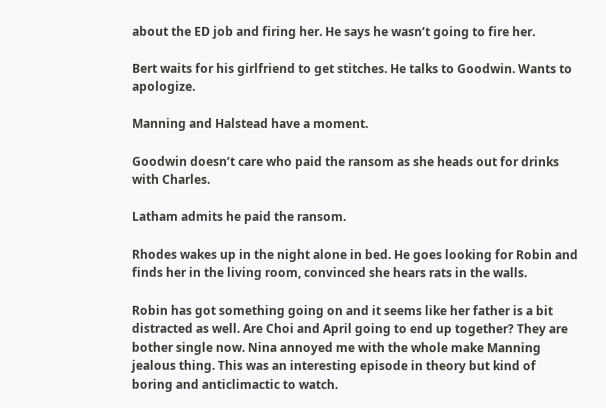about the ED job and firing her. He says he wasn’t going to fire her.

Bert waits for his girlfriend to get stitches. He talks to Goodwin. Wants to apologize.

Manning and Halstead have a moment.

Goodwin doesn’t care who paid the ransom as she heads out for drinks with Charles.

Latham admits he paid the ransom.

Rhodes wakes up in the night alone in bed. He goes looking for Robin and finds her in the living room, convinced she hears rats in the walls.

Robin has got something going on and it seems like her father is a bit distracted as well. Are Choi and April going to end up together? They are bother single now. Nina annoyed me with the whole make Manning jealous thing. This was an interesting episode in theory but kind of boring and anticlimactic to watch.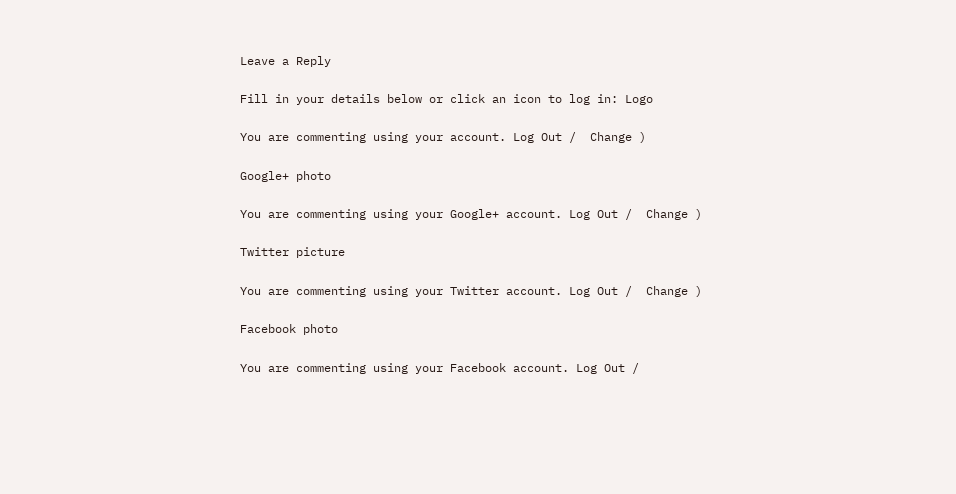Leave a Reply

Fill in your details below or click an icon to log in: Logo

You are commenting using your account. Log Out /  Change )

Google+ photo

You are commenting using your Google+ account. Log Out /  Change )

Twitter picture

You are commenting using your Twitter account. Log Out /  Change )

Facebook photo

You are commenting using your Facebook account. Log Out /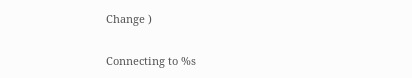Change )


Connecting to %s